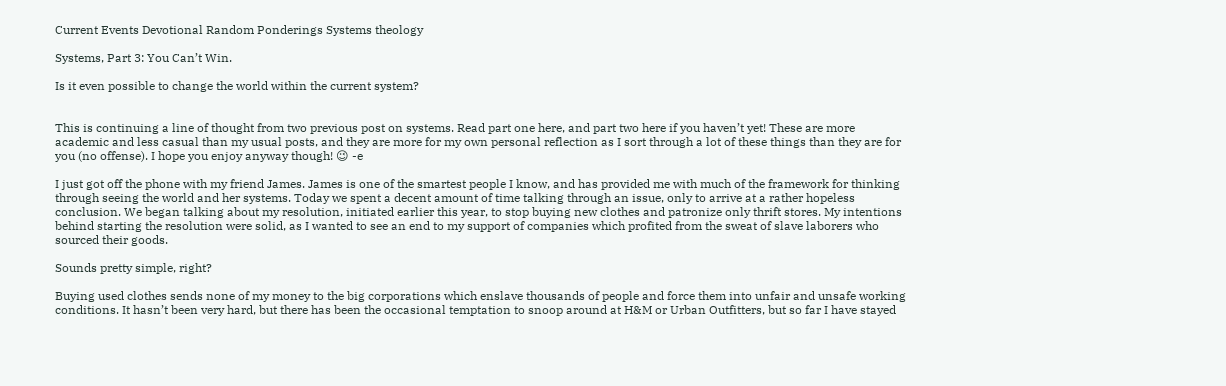Current Events Devotional Random Ponderings Systems theology

Systems, Part 3: You Can’t Win.

Is it even possible to change the world within the current system?


This is continuing a line of thought from two previous post on systems. Read part one here, and part two here if you haven’t yet! These are more academic and less casual than my usual posts, and they are more for my own personal reflection as I sort through a lot of these things than they are for you (no offense). I hope you enjoy anyway though! 😉 -e

I just got off the phone with my friend James. James is one of the smartest people I know, and has provided me with much of the framework for thinking through seeing the world and her systems. Today we spent a decent amount of time talking through an issue, only to arrive at a rather hopeless conclusion. We began talking about my resolution, initiated earlier this year, to stop buying new clothes and patronize only thrift stores. My intentions behind starting the resolution were solid, as I wanted to see an end to my support of companies which profited from the sweat of slave laborers who sourced their goods.

Sounds pretty simple, right?

Buying used clothes sends none of my money to the big corporations which enslave thousands of people and force them into unfair and unsafe working conditions. It hasn’t been very hard, but there has been the occasional temptation to snoop around at H&M or Urban Outfitters, but so far I have stayed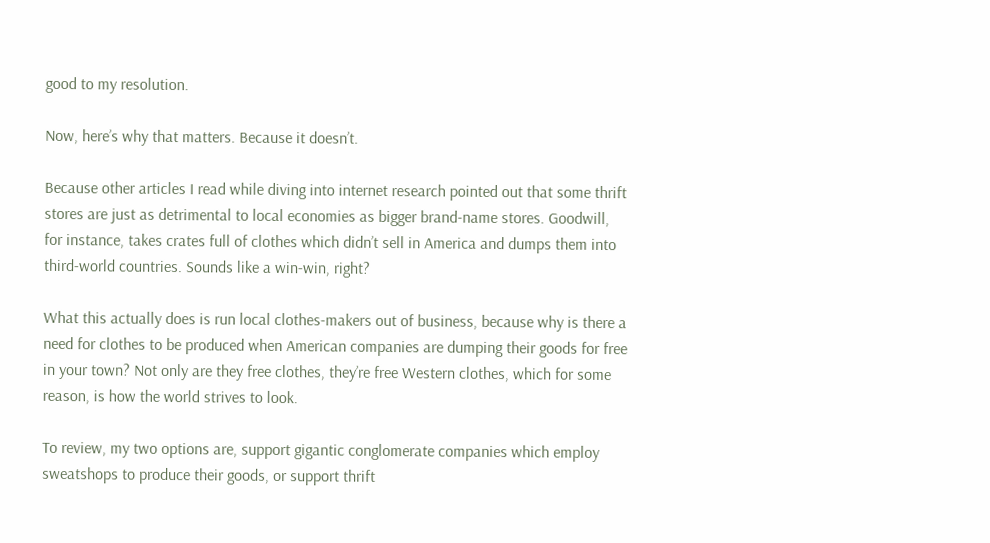good to my resolution.

Now, here’s why that matters. Because it doesn’t.

Because other articles I read while diving into internet research pointed out that some thrift stores are just as detrimental to local economies as bigger brand-name stores. Goodwill, for instance, takes crates full of clothes which didn’t sell in America and dumps them into third-world countries. Sounds like a win-win, right?

What this actually does is run local clothes-makers out of business, because why is there a need for clothes to be produced when American companies are dumping their goods for free in your town? Not only are they free clothes, they’re free Western clothes, which for some reason, is how the world strives to look.

To review, my two options are, support gigantic conglomerate companies which employ sweatshops to produce their goods, or support thrift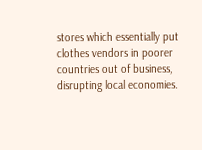stores which essentially put clothes vendors in poorer countries out of business, disrupting local economies.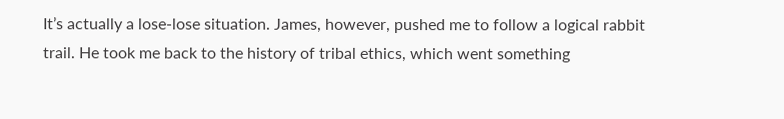It’s actually a lose-lose situation. James, however, pushed me to follow a logical rabbit trail. He took me back to the history of tribal ethics, which went something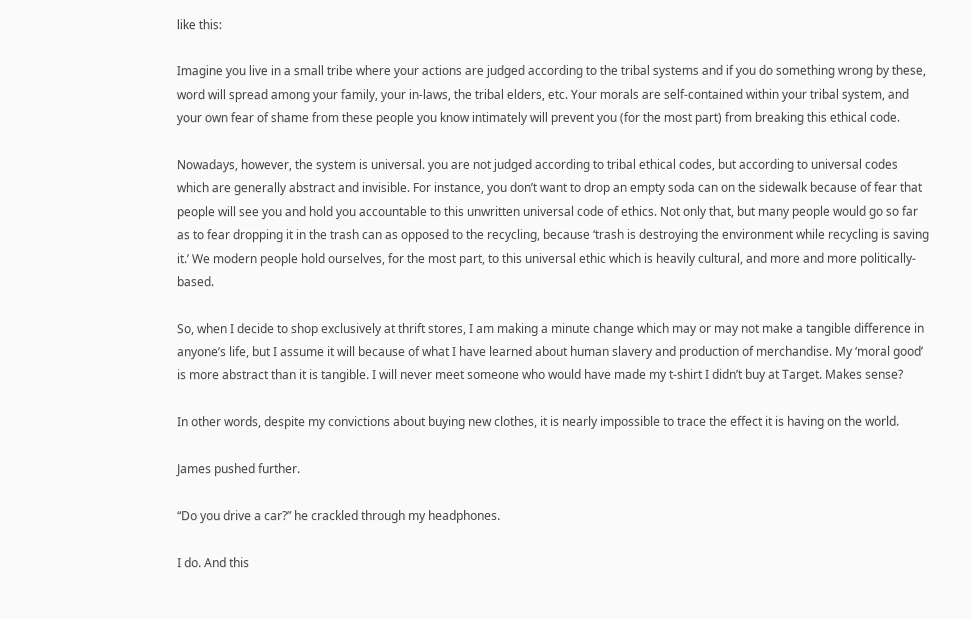like this:

Imagine you live in a small tribe where your actions are judged according to the tribal systems and if you do something wrong by these, word will spread among your family, your in-laws, the tribal elders, etc. Your morals are self-contained within your tribal system, and your own fear of shame from these people you know intimately will prevent you (for the most part) from breaking this ethical code.

Nowadays, however, the system is universal. you are not judged according to tribal ethical codes, but according to universal codes which are generally abstract and invisible. For instance, you don’t want to drop an empty soda can on the sidewalk because of fear that people will see you and hold you accountable to this unwritten universal code of ethics. Not only that, but many people would go so far as to fear dropping it in the trash can as opposed to the recycling, because ‘trash is destroying the environment while recycling is saving it.’ We modern people hold ourselves, for the most part, to this universal ethic which is heavily cultural, and more and more politically-based.

So, when I decide to shop exclusively at thrift stores, I am making a minute change which may or may not make a tangible difference in anyone’s life, but I assume it will because of what I have learned about human slavery and production of merchandise. My ‘moral good’ is more abstract than it is tangible. I will never meet someone who would have made my t-shirt I didn’t buy at Target. Makes sense?

In other words, despite my convictions about buying new clothes, it is nearly impossible to trace the effect it is having on the world.

James pushed further.

“Do you drive a car?” he crackled through my headphones.

I do. And this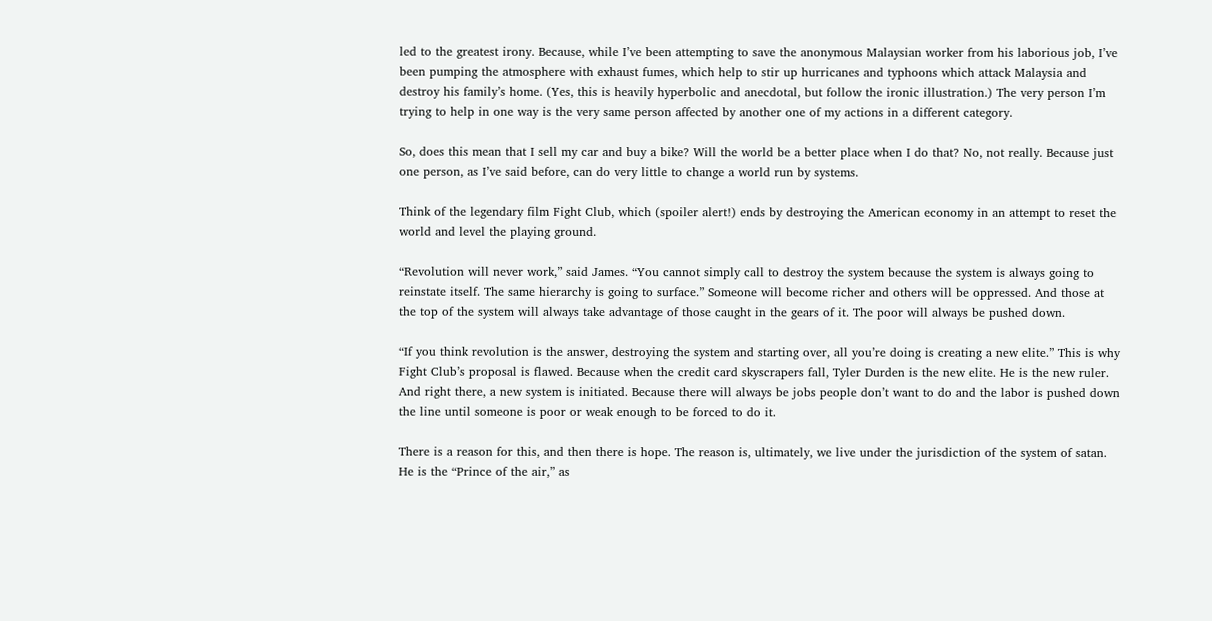led to the greatest irony. Because, while I’ve been attempting to save the anonymous Malaysian worker from his laborious job, I’ve been pumping the atmosphere with exhaust fumes, which help to stir up hurricanes and typhoons which attack Malaysia and destroy his family’s home. (Yes, this is heavily hyperbolic and anecdotal, but follow the ironic illustration.) The very person I’m trying to help in one way is the very same person affected by another one of my actions in a different category.

So, does this mean that I sell my car and buy a bike? Will the world be a better place when I do that? No, not really. Because just one person, as I’ve said before, can do very little to change a world run by systems.

Think of the legendary film Fight Club, which (spoiler alert!) ends by destroying the American economy in an attempt to reset the world and level the playing ground.

“Revolution will never work,” said James. “You cannot simply call to destroy the system because the system is always going to reinstate itself. The same hierarchy is going to surface.” Someone will become richer and others will be oppressed. And those at the top of the system will always take advantage of those caught in the gears of it. The poor will always be pushed down.

“If you think revolution is the answer, destroying the system and starting over, all you’re doing is creating a new elite.” This is why Fight Club’s proposal is flawed. Because when the credit card skyscrapers fall, Tyler Durden is the new elite. He is the new ruler. And right there, a new system is initiated. Because there will always be jobs people don’t want to do and the labor is pushed down the line until someone is poor or weak enough to be forced to do it.

There is a reason for this, and then there is hope. The reason is, ultimately, we live under the jurisdiction of the system of satan. He is the “Prince of the air,” as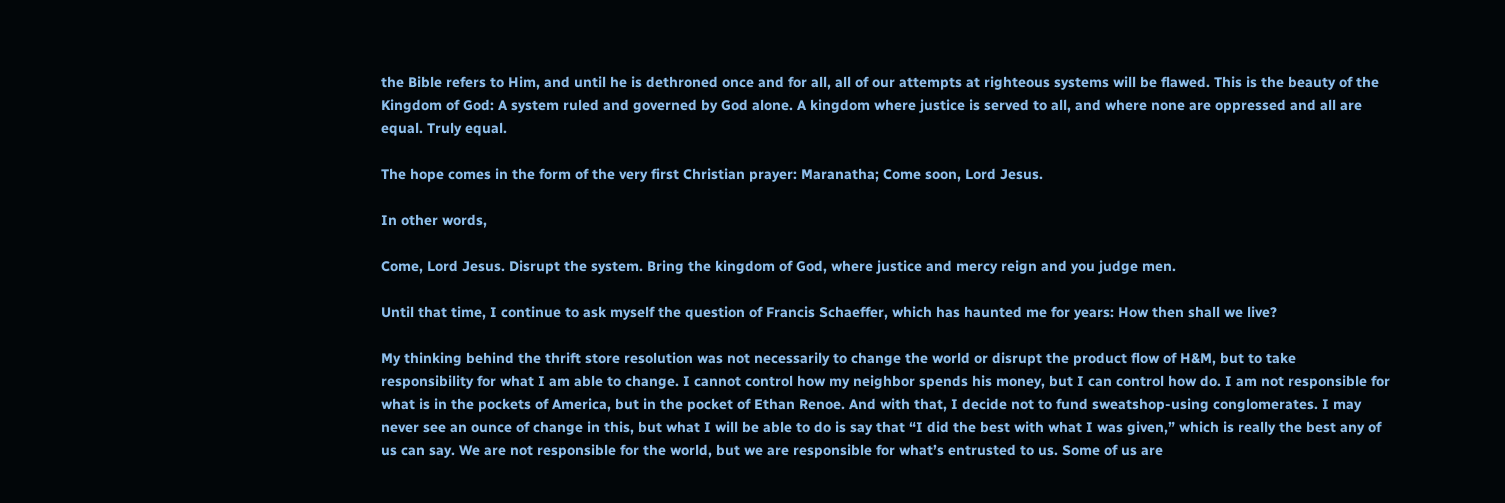the Bible refers to Him, and until he is dethroned once and for all, all of our attempts at righteous systems will be flawed. This is the beauty of the Kingdom of God: A system ruled and governed by God alone. A kingdom where justice is served to all, and where none are oppressed and all are equal. Truly equal.

The hope comes in the form of the very first Christian prayer: Maranatha; Come soon, Lord Jesus.

In other words,

Come, Lord Jesus. Disrupt the system. Bring the kingdom of God, where justice and mercy reign and you judge men.

Until that time, I continue to ask myself the question of Francis Schaeffer, which has haunted me for years: How then shall we live?

My thinking behind the thrift store resolution was not necessarily to change the world or disrupt the product flow of H&M, but to take responsibility for what I am able to change. I cannot control how my neighbor spends his money, but I can control how do. I am not responsible for what is in the pockets of America, but in the pocket of Ethan Renoe. And with that, I decide not to fund sweatshop-using conglomerates. I may never see an ounce of change in this, but what I will be able to do is say that “I did the best with what I was given,” which is really the best any of us can say. We are not responsible for the world, but we are responsible for what’s entrusted to us. Some of us are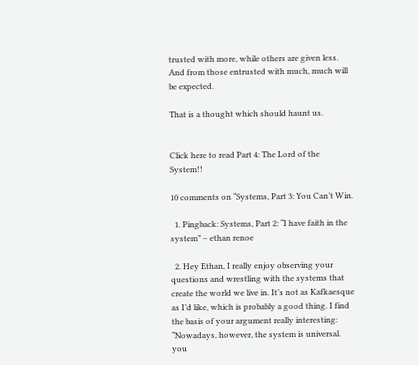trusted with more, while others are given less. And from those entrusted with much, much will be expected.

That is a thought which should haunt us.


Click here to read Part 4: The Lord of the System!!

10 comments on “Systems, Part 3: You Can’t Win.

  1. Pingback: Systems, Part 2: “I have faith in the system” – ethan renoe

  2. Hey Ethan, I really enjoy observing your questions and wrestling with the systems that create the world we live in. It’s not as Kafkaesque as I’d like, which is probably a good thing. I find the basis of your argument really interesting: “Nowadays, however, the system is universal. you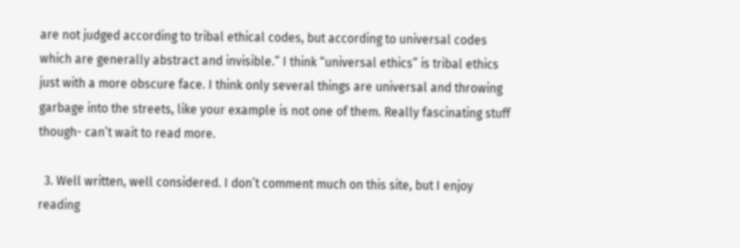are not judged according to tribal ethical codes, but according to universal codes which are generally abstract and invisible.” I think “universal ethics” is tribal ethics just with a more obscure face. I think only several things are universal and throwing garbage into the streets, like your example is not one of them. Really fascinating stuff though- can’t wait to read more.

  3. Well written, well considered. I don’t comment much on this site, but I enjoy reading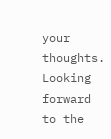your thoughts. Looking forward to the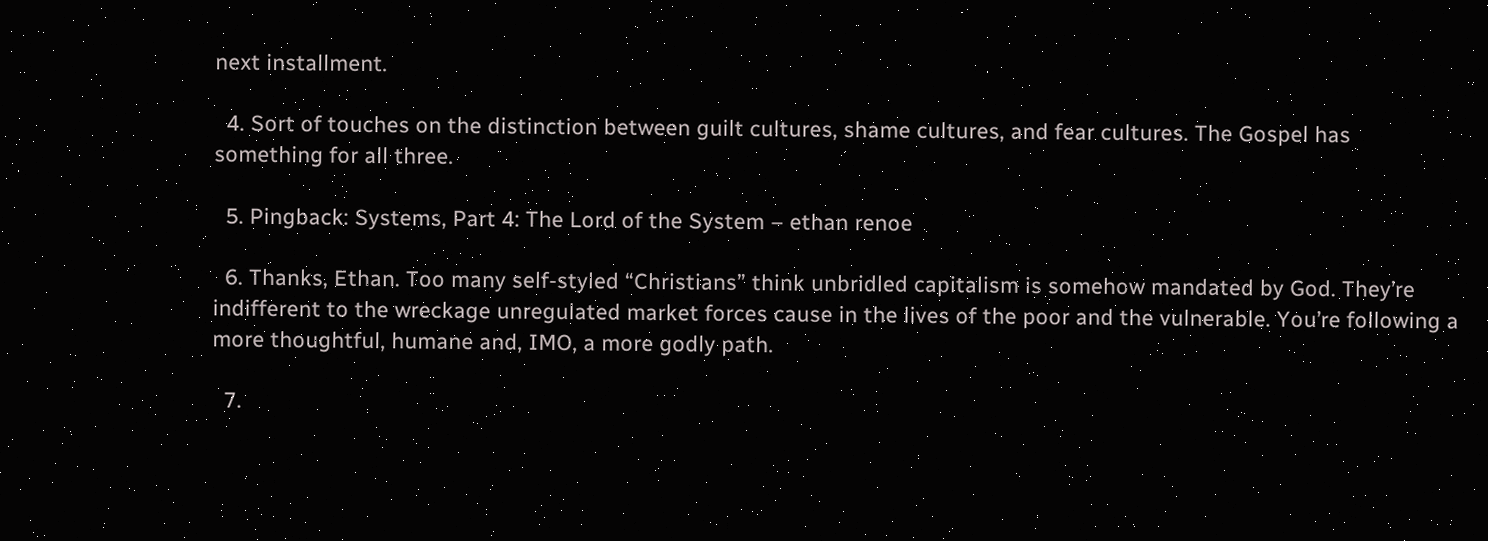next installment.

  4. Sort of touches on the distinction between guilt cultures, shame cultures, and fear cultures. The Gospel has something for all three.

  5. Pingback: Systems, Part 4: The Lord of the System – ethan renoe

  6. Thanks, Ethan. Too many self-styled “Christians” think unbridled capitalism is somehow mandated by God. They’re indifferent to the wreckage unregulated market forces cause in the lives of the poor and the vulnerable. You’re following a more thoughtful, humane and, IMO, a more godly path.

  7.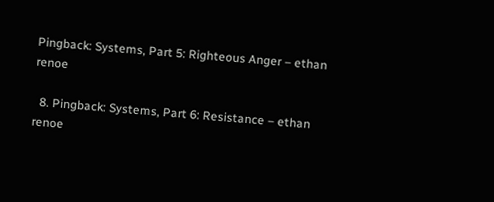Pingback: Systems, Part 5: Righteous Anger – ethan renoe

  8. Pingback: Systems, Part 6: Resistance – ethan renoe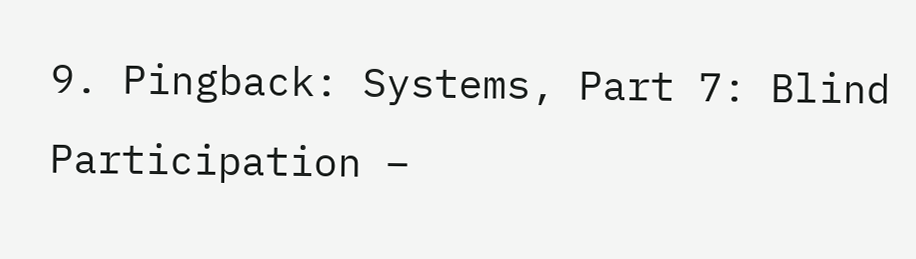9. Pingback: Systems, Part 7: Blind Participation –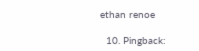ethan renoe

  10. Pingback: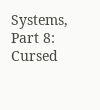Systems, Part 8: Cursed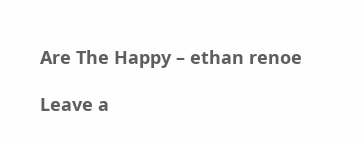Are The Happy – ethan renoe

Leave a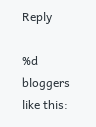Reply

%d bloggers like this: